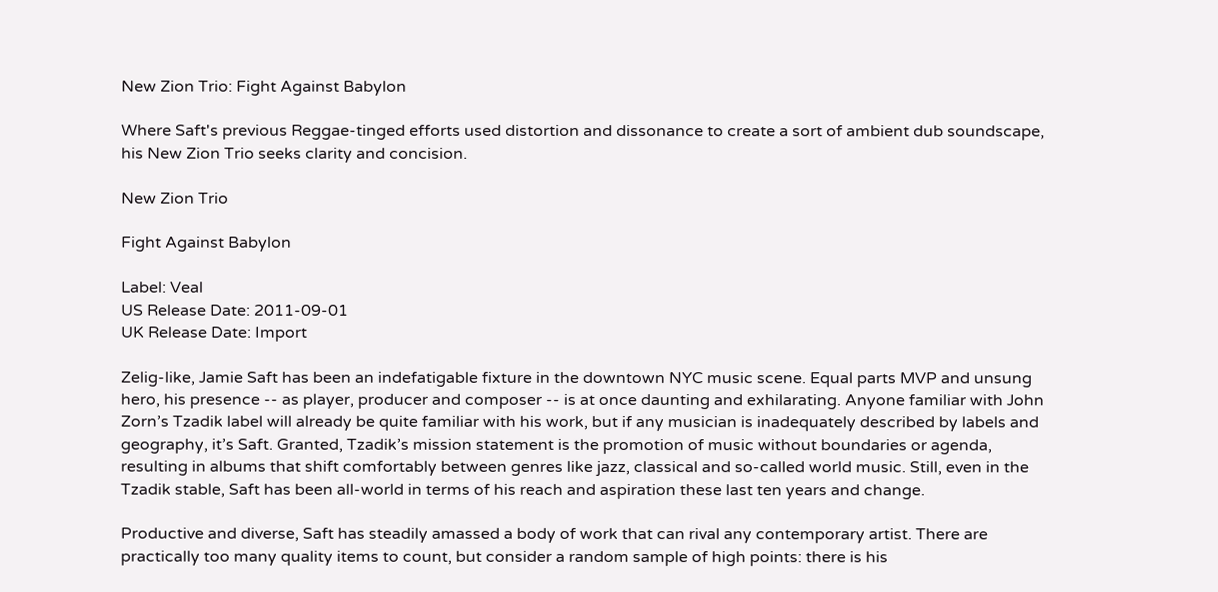New Zion Trio: Fight Against Babylon

Where Saft's previous Reggae-tinged efforts used distortion and dissonance to create a sort of ambient dub soundscape, his New Zion Trio seeks clarity and concision.

New Zion Trio

Fight Against Babylon

Label: Veal
US Release Date: 2011-09-01
UK Release Date: Import

Zelig-like, Jamie Saft has been an indefatigable fixture in the downtown NYC music scene. Equal parts MVP and unsung hero, his presence -- as player, producer and composer -- is at once daunting and exhilarating. Anyone familiar with John Zorn’s Tzadik label will already be quite familiar with his work, but if any musician is inadequately described by labels and geography, it’s Saft. Granted, Tzadik’s mission statement is the promotion of music without boundaries or agenda, resulting in albums that shift comfortably between genres like jazz, classical and so-called world music. Still, even in the Tzadik stable, Saft has been all-world in terms of his reach and aspiration these last ten years and change.

Productive and diverse, Saft has steadily amassed a body of work that can rival any contemporary artist. There are practically too many quality items to count, but consider a random sample of high points: there is his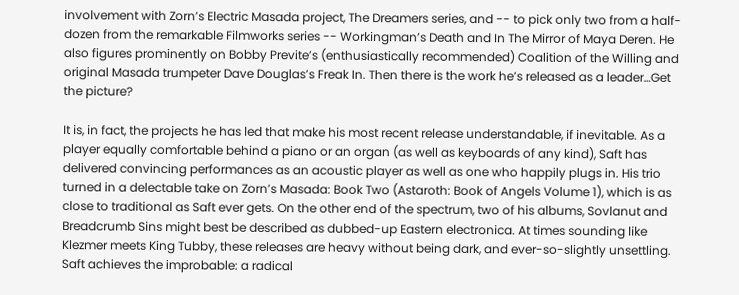involvement with Zorn’s Electric Masada project, The Dreamers series, and -- to pick only two from a half-dozen from the remarkable Filmworks series -- Workingman’s Death and In The Mirror of Maya Deren. He also figures prominently on Bobby Previte’s (enthusiastically recommended) Coalition of the Willing and original Masada trumpeter Dave Douglas’s Freak In. Then there is the work he’s released as a leader…Get the picture?

It is, in fact, the projects he has led that make his most recent release understandable, if inevitable. As a player equally comfortable behind a piano or an organ (as well as keyboards of any kind), Saft has delivered convincing performances as an acoustic player as well as one who happily plugs in. His trio turned in a delectable take on Zorn’s Masada: Book Two (Astaroth: Book of Angels Volume 1), which is as close to traditional as Saft ever gets. On the other end of the spectrum, two of his albums, Sovlanut and Breadcrumb Sins might best be described as dubbed-up Eastern electronica. At times sounding like Klezmer meets King Tubby, these releases are heavy without being dark, and ever-so-slightly unsettling. Saft achieves the improbable: a radical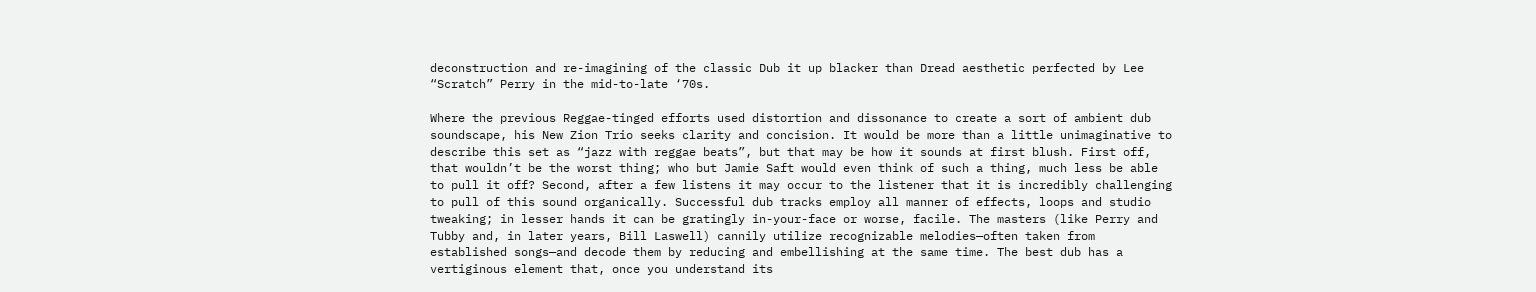deconstruction and re-imagining of the classic Dub it up blacker than Dread aesthetic perfected by Lee “Scratch” Perry in the mid-to-late ‘70s.

Where the previous Reggae-tinged efforts used distortion and dissonance to create a sort of ambient dub soundscape, his New Zion Trio seeks clarity and concision. It would be more than a little unimaginative to describe this set as “jazz with reggae beats”, but that may be how it sounds at first blush. First off, that wouldn’t be the worst thing; who but Jamie Saft would even think of such a thing, much less be able to pull it off? Second, after a few listens it may occur to the listener that it is incredibly challenging to pull of this sound organically. Successful dub tracks employ all manner of effects, loops and studio tweaking; in lesser hands it can be gratingly in-your-face or worse, facile. The masters (like Perry and Tubby and, in later years, Bill Laswell) cannily utilize recognizable melodies—often taken from established songs—and decode them by reducing and embellishing at the same time. The best dub has a vertiginous element that, once you understand its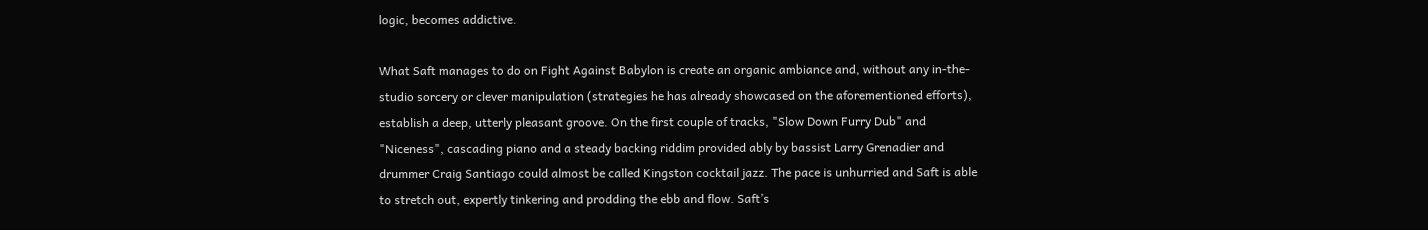logic, becomes addictive.

What Saft manages to do on Fight Against Babylon is create an organic ambiance and, without any in-the-studio sorcery or clever manipulation (strategies he has already showcased on the aforementioned efforts), establish a deep, utterly pleasant groove. On the first couple of tracks, "Slow Down Furry Dub" and "Niceness", cascading piano and a steady backing riddim provided ably by bassist Larry Grenadier and drummer Craig Santiago could almost be called Kingston cocktail jazz. The pace is unhurried and Saft is able to stretch out, expertly tinkering and prodding the ebb and flow. Saft’s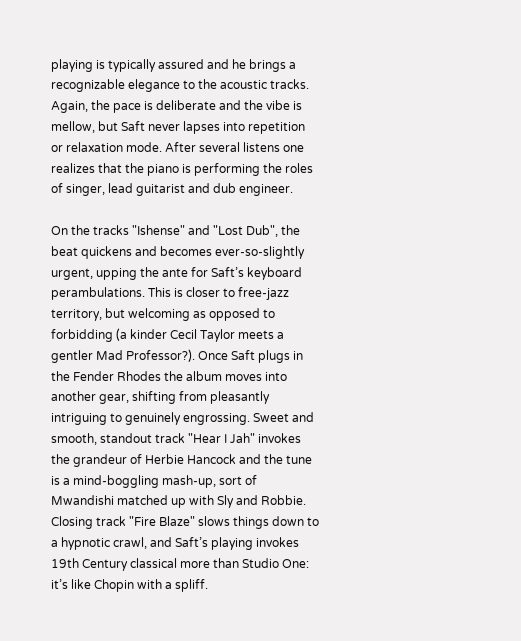playing is typically assured and he brings a recognizable elegance to the acoustic tracks. Again, the pace is deliberate and the vibe is mellow, but Saft never lapses into repetition or relaxation mode. After several listens one realizes that the piano is performing the roles of singer, lead guitarist and dub engineer.

On the tracks "Ishense" and "Lost Dub", the beat quickens and becomes ever-so-slightly urgent, upping the ante for Saft’s keyboard perambulations. This is closer to free-jazz territory, but welcoming as opposed to forbidding (a kinder Cecil Taylor meets a gentler Mad Professor?). Once Saft plugs in the Fender Rhodes the album moves into another gear, shifting from pleasantly intriguing to genuinely engrossing. Sweet and smooth, standout track "Hear I Jah" invokes the grandeur of Herbie Hancock and the tune is a mind-boggling mash-up, sort of Mwandishi matched up with Sly and Robbie. Closing track "Fire Blaze" slows things down to a hypnotic crawl, and Saft’s playing invokes 19th Century classical more than Studio One: it’s like Chopin with a spliff.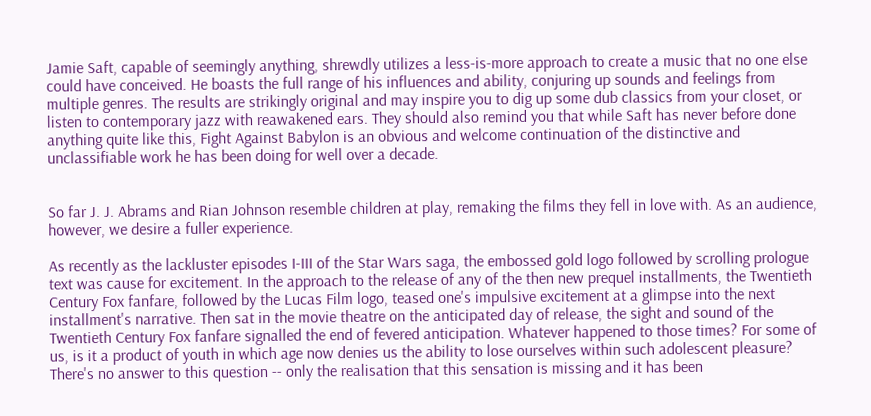Jamie Saft, capable of seemingly anything, shrewdly utilizes a less-is-more approach to create a music that no one else could have conceived. He boasts the full range of his influences and ability, conjuring up sounds and feelings from multiple genres. The results are strikingly original and may inspire you to dig up some dub classics from your closet, or listen to contemporary jazz with reawakened ears. They should also remind you that while Saft has never before done anything quite like this, Fight Against Babylon is an obvious and welcome continuation of the distinctive and unclassifiable work he has been doing for well over a decade.


So far J. J. Abrams and Rian Johnson resemble children at play, remaking the films they fell in love with. As an audience, however, we desire a fuller experience.

As recently as the lackluster episodes I-III of the Star Wars saga, the embossed gold logo followed by scrolling prologue text was cause for excitement. In the approach to the release of any of the then new prequel installments, the Twentieth Century Fox fanfare, followed by the Lucas Film logo, teased one's impulsive excitement at a glimpse into the next installment's narrative. Then sat in the movie theatre on the anticipated day of release, the sight and sound of the Twentieth Century Fox fanfare signalled the end of fevered anticipation. Whatever happened to those times? For some of us, is it a product of youth in which age now denies us the ability to lose ourselves within such adolescent pleasure? There's no answer to this question -- only the realisation that this sensation is missing and it has been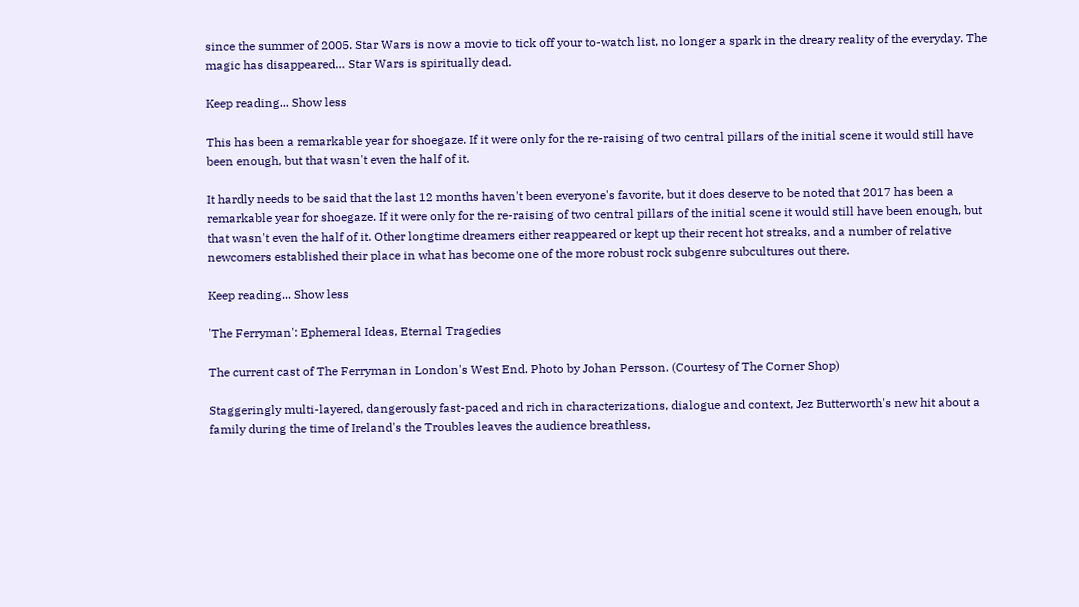since the summer of 2005. Star Wars is now a movie to tick off your to-watch list, no longer a spark in the dreary reality of the everyday. The magic has disappeared… Star Wars is spiritually dead.

Keep reading... Show less

This has been a remarkable year for shoegaze. If it were only for the re-raising of two central pillars of the initial scene it would still have been enough, but that wasn't even the half of it.

It hardly needs to be said that the last 12 months haven't been everyone's favorite, but it does deserve to be noted that 2017 has been a remarkable year for shoegaze. If it were only for the re-raising of two central pillars of the initial scene it would still have been enough, but that wasn't even the half of it. Other longtime dreamers either reappeared or kept up their recent hot streaks, and a number of relative newcomers established their place in what has become one of the more robust rock subgenre subcultures out there.

Keep reading... Show less

'The Ferryman': Ephemeral Ideas, Eternal Tragedies

The current cast of The Ferryman in London's West End. Photo by Johan Persson. (Courtesy of The Corner Shop)

Staggeringly multi-layered, dangerously fast-paced and rich in characterizations, dialogue and context, Jez Butterworth's new hit about a family during the time of Ireland's the Troubles leaves the audience breathless,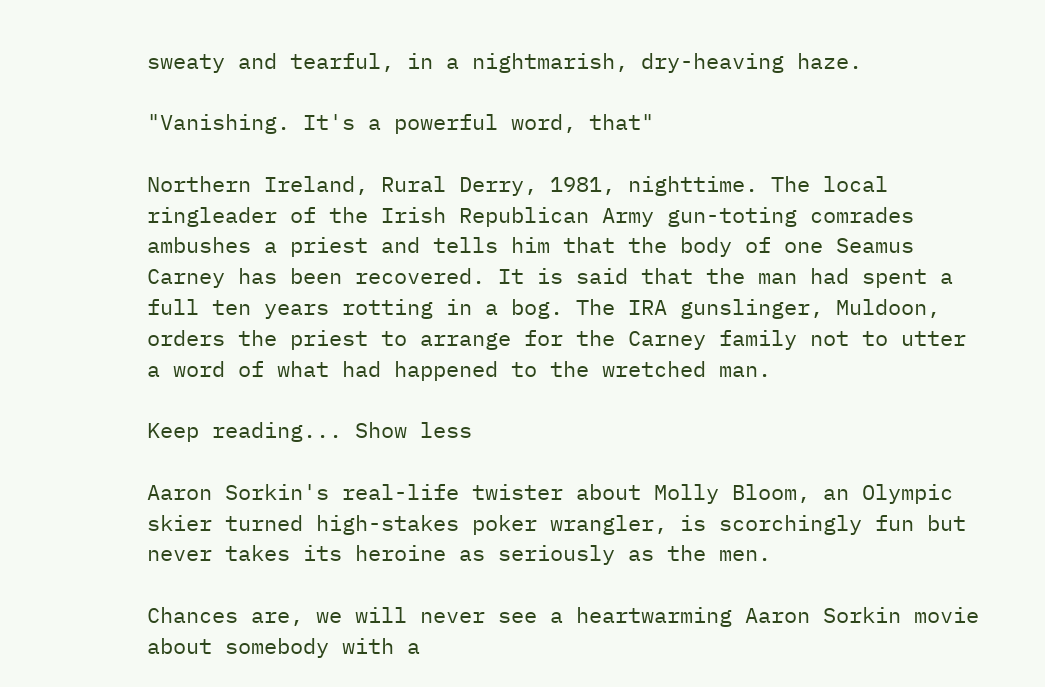sweaty and tearful, in a nightmarish, dry-heaving haze.

"Vanishing. It's a powerful word, that"

Northern Ireland, Rural Derry, 1981, nighttime. The local ringleader of the Irish Republican Army gun-toting comrades ambushes a priest and tells him that the body of one Seamus Carney has been recovered. It is said that the man had spent a full ten years rotting in a bog. The IRA gunslinger, Muldoon, orders the priest to arrange for the Carney family not to utter a word of what had happened to the wretched man.

Keep reading... Show less

Aaron Sorkin's real-life twister about Molly Bloom, an Olympic skier turned high-stakes poker wrangler, is scorchingly fun but never takes its heroine as seriously as the men.

Chances are, we will never see a heartwarming Aaron Sorkin movie about somebody with a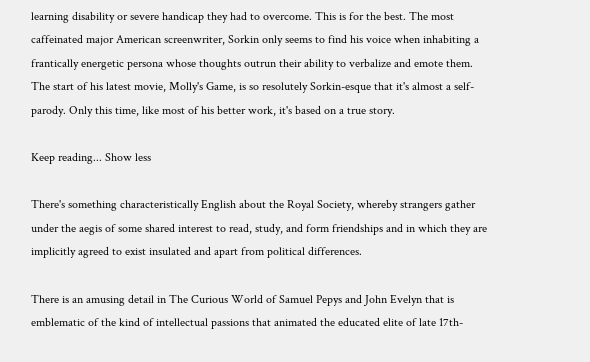learning disability or severe handicap they had to overcome. This is for the best. The most caffeinated major American screenwriter, Sorkin only seems to find his voice when inhabiting a frantically energetic persona whose thoughts outrun their ability to verbalize and emote them. The start of his latest movie, Molly's Game, is so resolutely Sorkin-esque that it's almost a self-parody. Only this time, like most of his better work, it's based on a true story.

Keep reading... Show less

There's something characteristically English about the Royal Society, whereby strangers gather under the aegis of some shared interest to read, study, and form friendships and in which they are implicitly agreed to exist insulated and apart from political differences.

There is an amusing detail in The Curious World of Samuel Pepys and John Evelyn that is emblematic of the kind of intellectual passions that animated the educated elite of late 17th-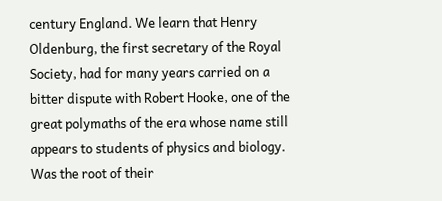century England. We learn that Henry Oldenburg, the first secretary of the Royal Society, had for many years carried on a bitter dispute with Robert Hooke, one of the great polymaths of the era whose name still appears to students of physics and biology. Was the root of their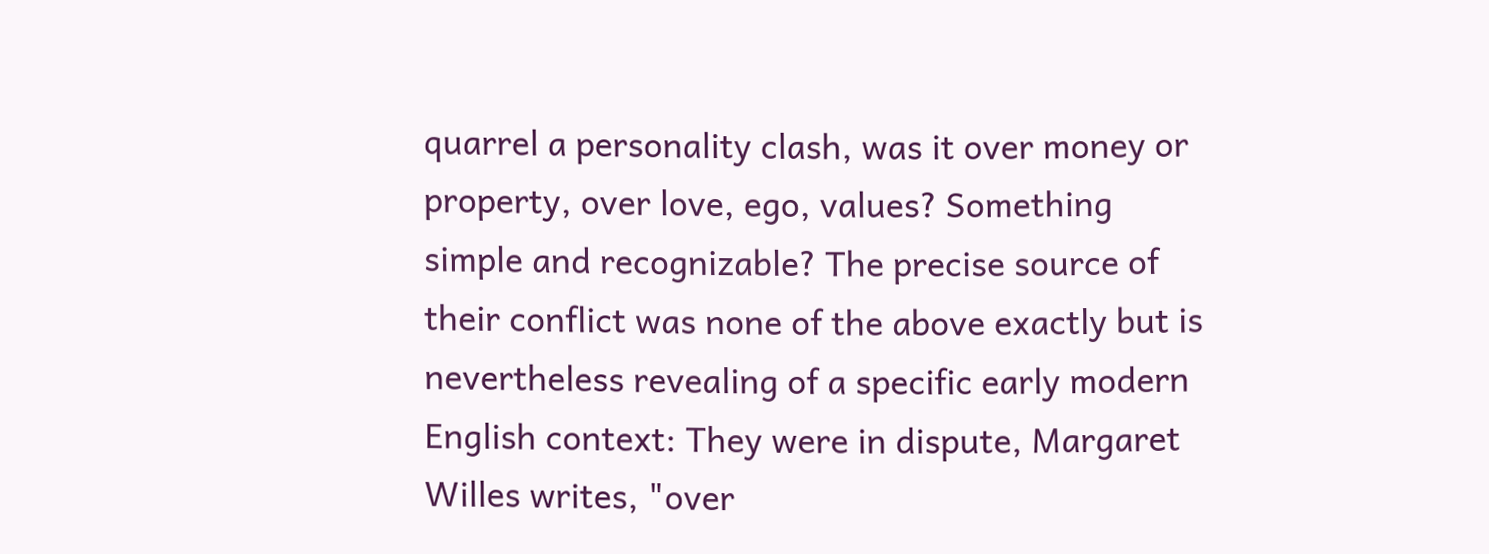quarrel a personality clash, was it over money or property, over love, ego, values? Something simple and recognizable? The precise source of their conflict was none of the above exactly but is nevertheless revealing of a specific early modern English context: They were in dispute, Margaret Willes writes, "over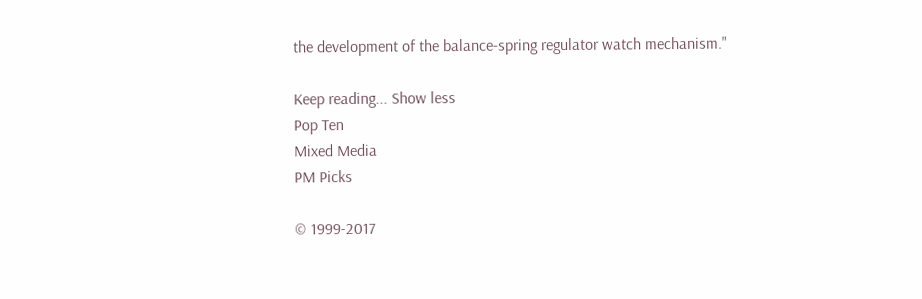the development of the balance-spring regulator watch mechanism."

Keep reading... Show less
Pop Ten
Mixed Media
PM Picks

© 1999-2017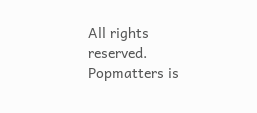All rights reserved.
Popmatters is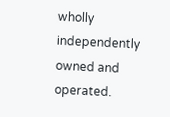wholly independently owned and operated.